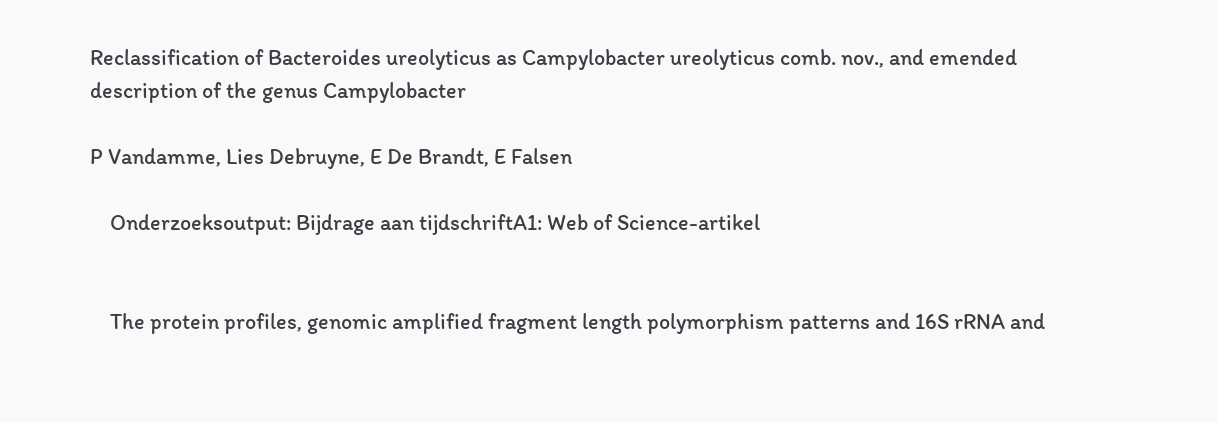Reclassification of Bacteroides ureolyticus as Campylobacter ureolyticus comb. nov., and emended description of the genus Campylobacter

P Vandamme, Lies Debruyne, E De Brandt, E Falsen

    Onderzoeksoutput: Bijdrage aan tijdschriftA1: Web of Science-artikel


    The protein profiles, genomic amplified fragment length polymorphism patterns and 16S rRNA and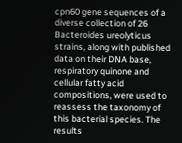cpn60 gene sequences of a diverse collection of 26 Bacteroides ureolyticus strains, along with published data on their DNA base, respiratory quinone and cellular fatty acid compositions, were used to reassess the taxonomy of this bacterial species. The results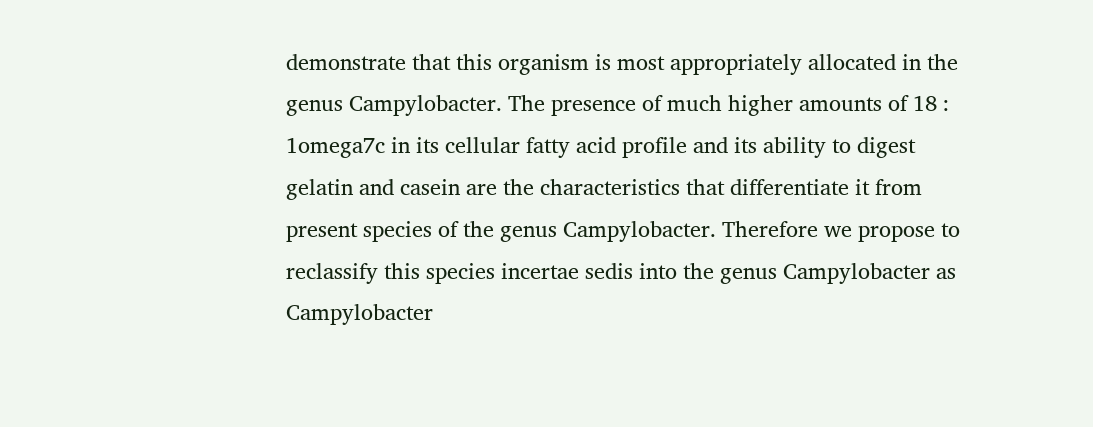demonstrate that this organism is most appropriately allocated in the genus Campylobacter. The presence of much higher amounts of 18 : 1omega7c in its cellular fatty acid profile and its ability to digest gelatin and casein are the characteristics that differentiate it from present species of the genus Campylobacter. Therefore we propose to reclassify this species incertae sedis into the genus Campylobacter as Campylobacter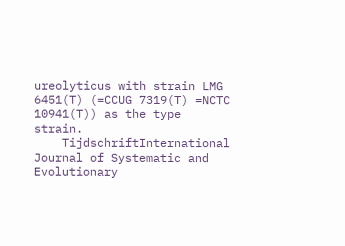ureolyticus with strain LMG 6451(T) (=CCUG 7319(T) =NCTC 10941(T)) as the type strain.
    TijdschriftInternational Journal of Systematic and Evolutionary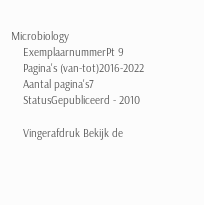Microbiology
    ExemplaarnummerPt 9
    Pagina's (van-tot)2016-2022
    Aantal pagina's7
    StatusGepubliceerd - 2010

    Vingerafdruk Bekijk de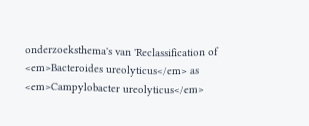onderzoeksthema's van 'Reclassification of <em>Bacteroides ureolyticus</em> as <em>Campylobacter ureolyticus</em>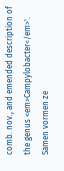comb. nov., and emended description of the genus <em>Campylobacter</em>'. Samen vormen ze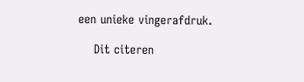een unieke vingerafdruk.

    Dit citeren